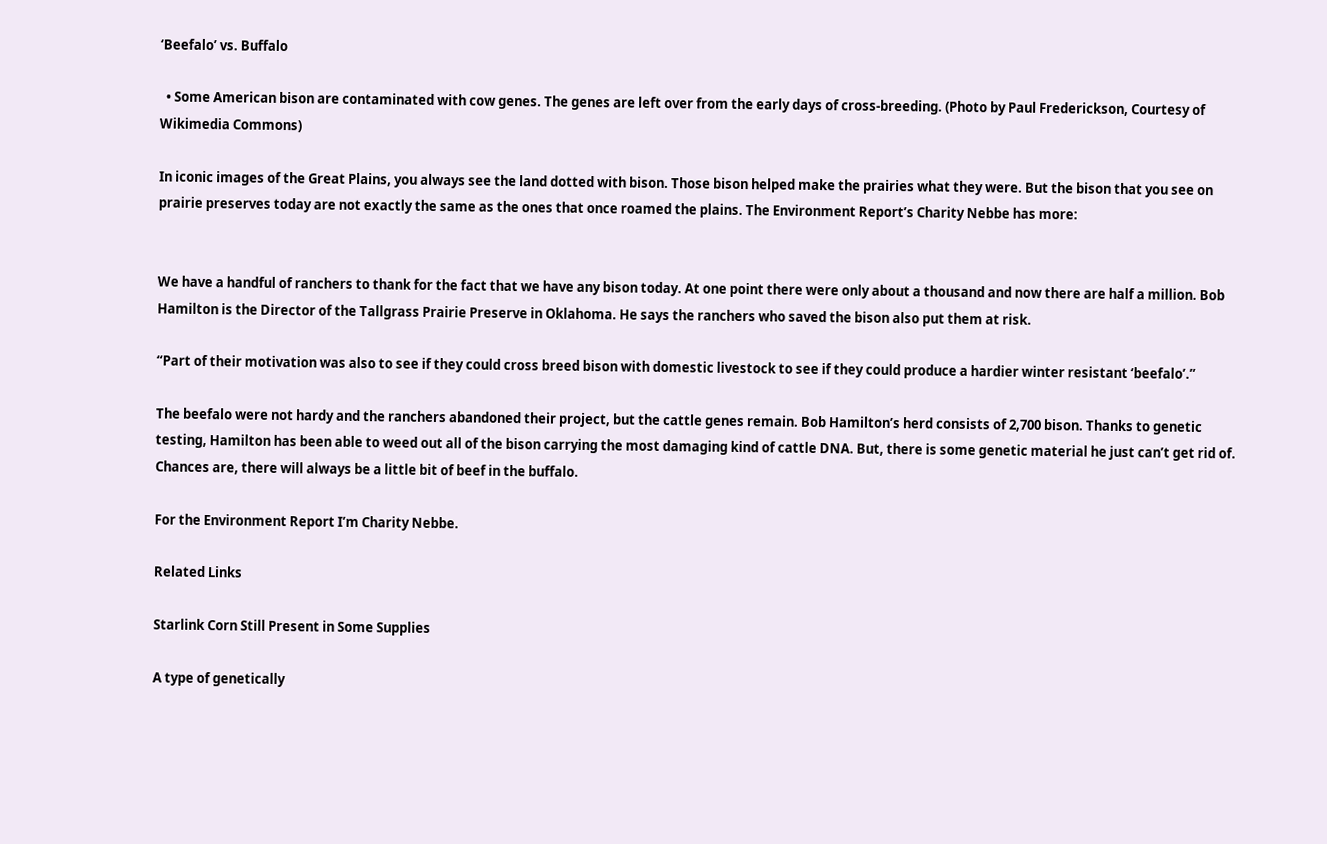‘Beefalo’ vs. Buffalo

  • Some American bison are contaminated with cow genes. The genes are left over from the early days of cross-breeding. (Photo by Paul Frederickson, Courtesy of Wikimedia Commons)

In iconic images of the Great Plains, you always see the land dotted with bison. Those bison helped make the prairies what they were. But the bison that you see on prairie preserves today are not exactly the same as the ones that once roamed the plains. The Environment Report’s Charity Nebbe has more:


We have a handful of ranchers to thank for the fact that we have any bison today. At one point there were only about a thousand and now there are half a million. Bob Hamilton is the Director of the Tallgrass Prairie Preserve in Oklahoma. He says the ranchers who saved the bison also put them at risk.

“Part of their motivation was also to see if they could cross breed bison with domestic livestock to see if they could produce a hardier winter resistant ‘beefalo’.”

The beefalo were not hardy and the ranchers abandoned their project, but the cattle genes remain. Bob Hamilton’s herd consists of 2,700 bison. Thanks to genetic testing, Hamilton has been able to weed out all of the bison carrying the most damaging kind of cattle DNA. But, there is some genetic material he just can’t get rid of. Chances are, there will always be a little bit of beef in the buffalo.

For the Environment Report I’m Charity Nebbe.

Related Links

Starlink Corn Still Present in Some Supplies

A type of genetically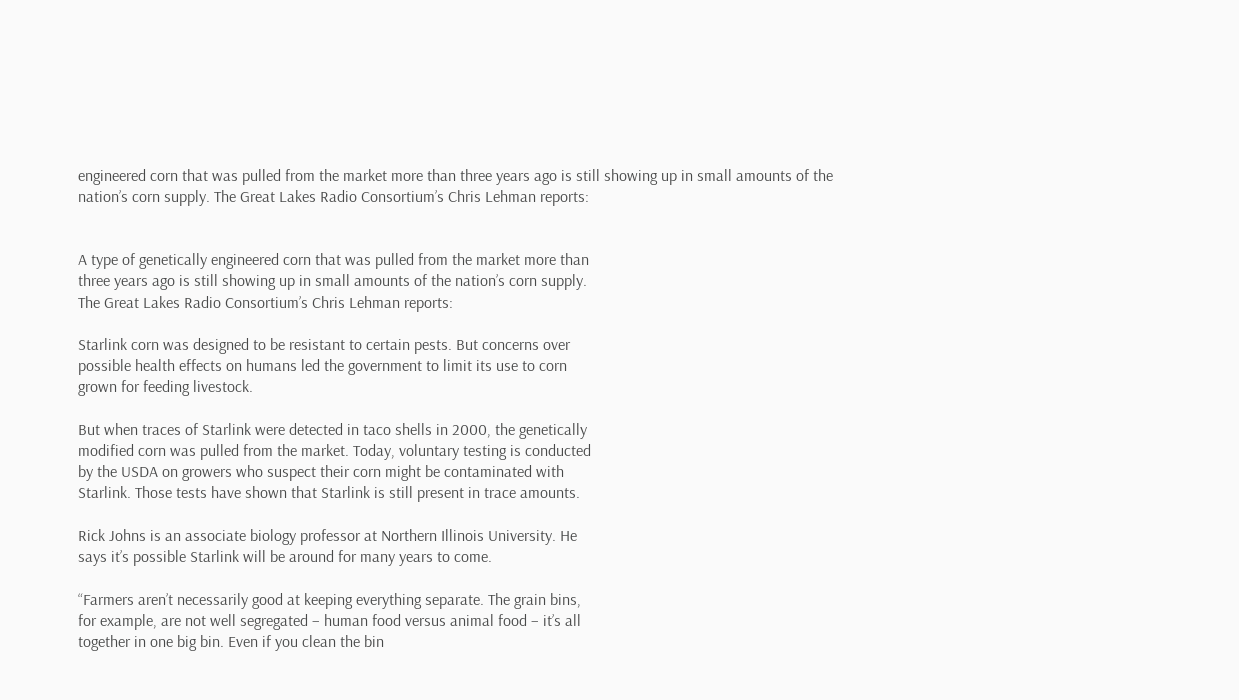engineered corn that was pulled from the market more than three years ago is still showing up in small amounts of the nation’s corn supply. The Great Lakes Radio Consortium’s Chris Lehman reports:


A type of genetically engineered corn that was pulled from the market more than
three years ago is still showing up in small amounts of the nation’s corn supply.
The Great Lakes Radio Consortium’s Chris Lehman reports:

Starlink corn was designed to be resistant to certain pests. But concerns over
possible health effects on humans led the government to limit its use to corn
grown for feeding livestock.

But when traces of Starlink were detected in taco shells in 2000, the genetically
modified corn was pulled from the market. Today, voluntary testing is conducted
by the USDA on growers who suspect their corn might be contaminated with
Starlink. Those tests have shown that Starlink is still present in trace amounts.

Rick Johns is an associate biology professor at Northern Illinois University. He
says it’s possible Starlink will be around for many years to come.

“Farmers aren’t necessarily good at keeping everything separate. The grain bins,
for example, are not well segregated – human food versus animal food – it’s all
together in one big bin. Even if you clean the bin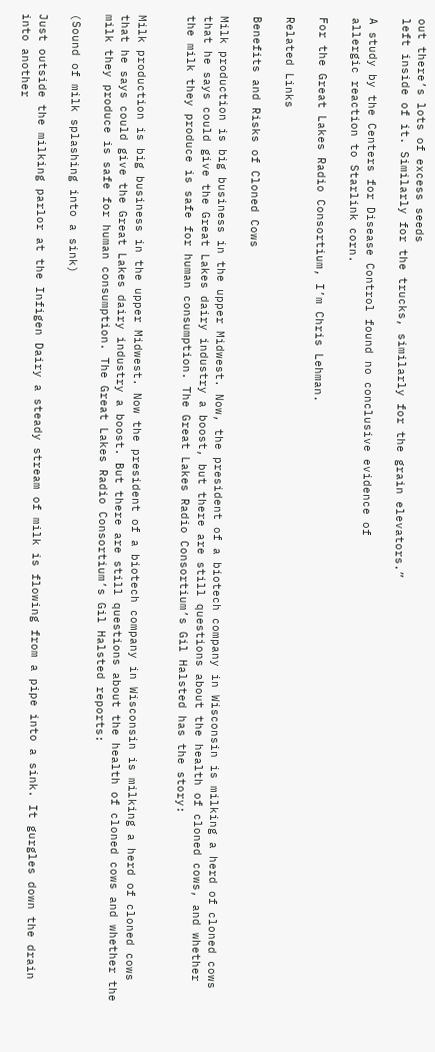out there’s lots of excess seeds
left inside of it. Similarly for the trucks, similarly for the grain elevators.”

A study by the Centers for Disease Control found no conclusive evidence of
allergic reaction to Starlink corn.

For the Great Lakes Radio Consortium, I’m Chris Lehman.

Related Links

Benefits and Risks of Cloned Cows

Milk production is big business in the upper Midwest. Now, the president of a biotech company in Wisconsin is milking a herd of cloned cows that he says could give the Great Lakes dairy industry a boost, but there are still questions about the health of cloned cows, and whether the milk they produce is safe for human consumption. The Great Lakes Radio Consortium’s Gil Halsted has the story:


Milk production is big business in the upper Midwest. Now the president of a biotech company in Wisconsin is milking a herd of cloned cows that he says could give the Great Lakes dairy industry a boost. But there are still questions about the health of cloned cows and whether the milk they produce is safe for human consumption. The Great Lakes Radio Consortium’s Gil Halsted reports:

(Sound of milk splashing into a sink)

Just outside the milking parlor at the Infigen Dairy a steady stream of milk is flowing from a pipe into a sink. It gurgles down the drain into another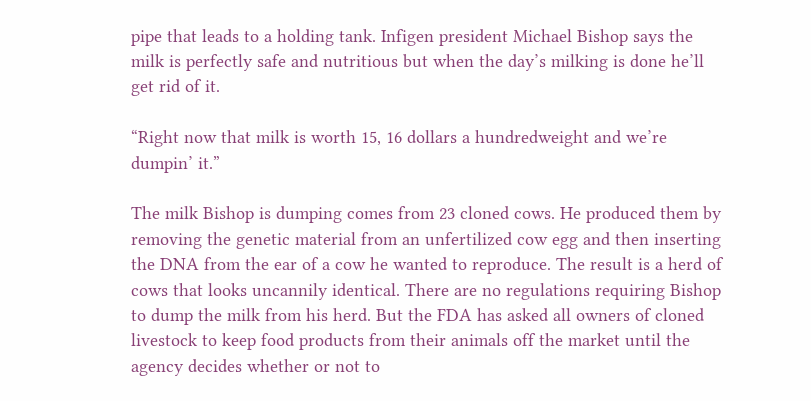pipe that leads to a holding tank. Infigen president Michael Bishop says the milk is perfectly safe and nutritious but when the day’s milking is done he’ll get rid of it.

“Right now that milk is worth 15, 16 dollars a hundredweight and we’re dumpin’ it.”

The milk Bishop is dumping comes from 23 cloned cows. He produced them by removing the genetic material from an unfertilized cow egg and then inserting the DNA from the ear of a cow he wanted to reproduce. The result is a herd of cows that looks uncannily identical. There are no regulations requiring Bishop to dump the milk from his herd. But the FDA has asked all owners of cloned livestock to keep food products from their animals off the market until the agency decides whether or not to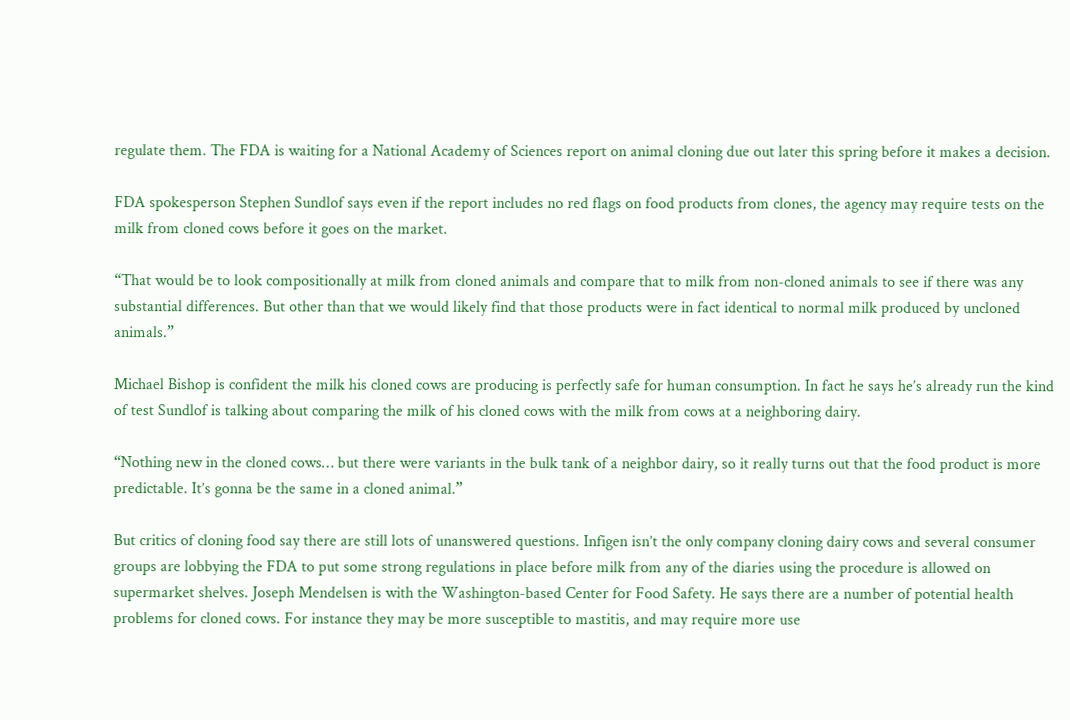regulate them. The FDA is waiting for a National Academy of Sciences report on animal cloning due out later this spring before it makes a decision.

FDA spokesperson Stephen Sundlof says even if the report includes no red flags on food products from clones, the agency may require tests on the milk from cloned cows before it goes on the market.

“That would be to look compositionally at milk from cloned animals and compare that to milk from non-cloned animals to see if there was any substantial differences. But other than that we would likely find that those products were in fact identical to normal milk produced by uncloned animals.”

Michael Bishop is confident the milk his cloned cows are producing is perfectly safe for human consumption. In fact he says he’s already run the kind of test Sundlof is talking about comparing the milk of his cloned cows with the milk from cows at a neighboring dairy.

“Nothing new in the cloned cows… but there were variants in the bulk tank of a neighbor dairy, so it really turns out that the food product is more predictable. It’s gonna be the same in a cloned animal.”

But critics of cloning food say there are still lots of unanswered questions. Infigen isn’t the only company cloning dairy cows and several consumer groups are lobbying the FDA to put some strong regulations in place before milk from any of the diaries using the procedure is allowed on supermarket shelves. Joseph Mendelsen is with the Washington-based Center for Food Safety. He says there are a number of potential health problems for cloned cows. For instance they may be more susceptible to mastitis, and may require more use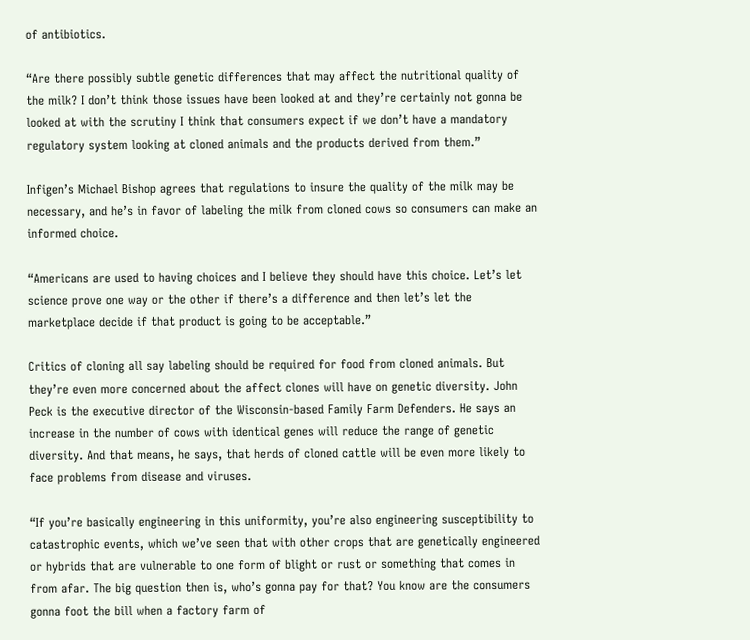of antibiotics.

“Are there possibly subtle genetic differences that may affect the nutritional quality of the milk? I don’t think those issues have been looked at and they’re certainly not gonna be looked at with the scrutiny I think that consumers expect if we don’t have a mandatory regulatory system looking at cloned animals and the products derived from them.”

Infigen’s Michael Bishop agrees that regulations to insure the quality of the milk may be necessary, and he’s in favor of labeling the milk from cloned cows so consumers can make an informed choice.

“Americans are used to having choices and I believe they should have this choice. Let’s let science prove one way or the other if there’s a difference and then let’s let the marketplace decide if that product is going to be acceptable.”

Critics of cloning all say labeling should be required for food from cloned animals. But they’re even more concerned about the affect clones will have on genetic diversity. John Peck is the executive director of the Wisconsin-based Family Farm Defenders. He says an increase in the number of cows with identical genes will reduce the range of genetic diversity. And that means, he says, that herds of cloned cattle will be even more likely to face problems from disease and viruses.

“If you’re basically engineering in this uniformity, you’re also engineering susceptibility to catastrophic events, which we’ve seen that with other crops that are genetically engineered or hybrids that are vulnerable to one form of blight or rust or something that comes in from afar. The big question then is, who’s gonna pay for that? You know are the consumers gonna foot the bill when a factory farm of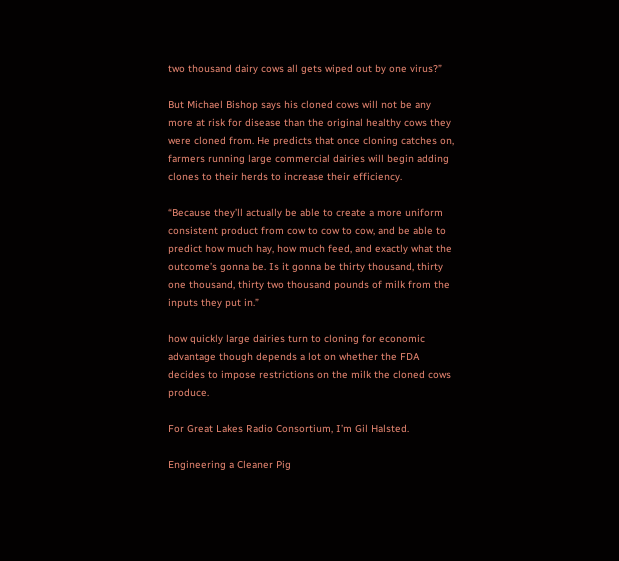two thousand dairy cows all gets wiped out by one virus?”

But Michael Bishop says his cloned cows will not be any more at risk for disease than the original healthy cows they were cloned from. He predicts that once cloning catches on, farmers running large commercial dairies will begin adding clones to their herds to increase their efficiency.

“Because they’ll actually be able to create a more uniform consistent product from cow to cow to cow, and be able to predict how much hay, how much feed, and exactly what the outcome’s gonna be. Is it gonna be thirty thousand, thirty one thousand, thirty two thousand pounds of milk from the inputs they put in.”

how quickly large dairies turn to cloning for economic advantage though depends a lot on whether the FDA decides to impose restrictions on the milk the cloned cows produce.

For Great Lakes Radio Consortium, I’m Gil Halsted.

Engineering a Cleaner Pig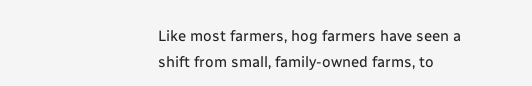Like most farmers, hog farmers have seen a shift from small, family-owned farms, to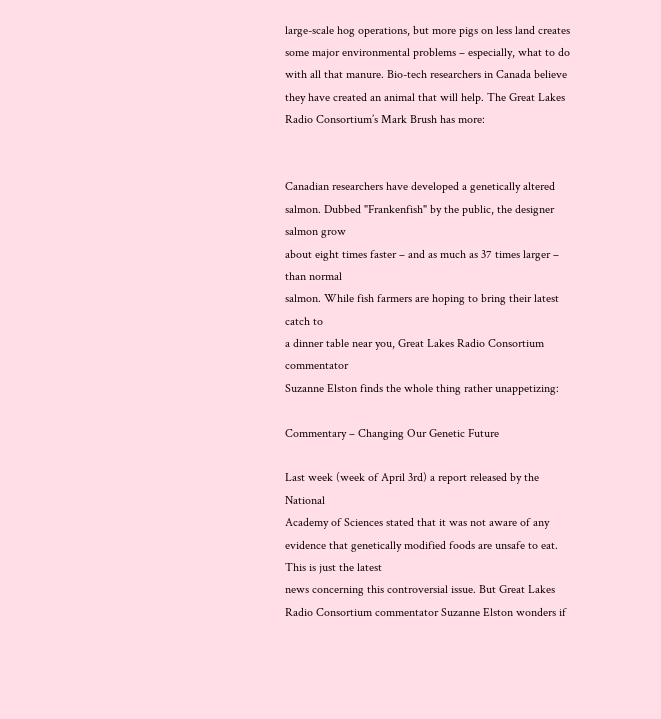large-scale hog operations, but more pigs on less land creates some major environmental problems – especially, what to do with all that manure. Bio-tech researchers in Canada believe they have created an animal that will help. The Great Lakes Radio Consortium’s Mark Brush has more:


Canadian researchers have developed a genetically altered
salmon. Dubbed "Frankenfish" by the public, the designer salmon grow
about eight times faster – and as much as 37 times larger – than normal
salmon. While fish farmers are hoping to bring their latest catch to
a dinner table near you, Great Lakes Radio Consortium commentator
Suzanne Elston finds the whole thing rather unappetizing:

Commentary – Changing Our Genetic Future

Last week (week of April 3rd) a report released by the National
Academy of Sciences stated that it was not aware of any evidence that genetically modified foods are unsafe to eat. This is just the latest
news concerning this controversial issue. But Great Lakes Radio Consortium commentator Suzanne Elston wonders if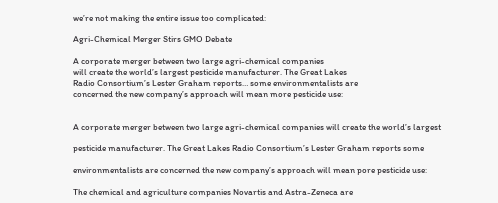we’re not making the entire issue too complicated:

Agri-Chemical Merger Stirs GMO Debate

A corporate merger between two large agri-chemical companies
will create the world’s largest pesticide manufacturer. The Great Lakes
Radio Consortium’s Lester Graham reports… some environmentalists are
concerned the new company’s approach will mean more pesticide use:


A corporate merger between two large agri-chemical companies will create the world’s largest

pesticide manufacturer. The Great Lakes Radio Consortium’s Lester Graham reports some

environmentalists are concerned the new company’s approach will mean pore pesticide use:

The chemical and agriculture companies Novartis and Astra-Zeneca are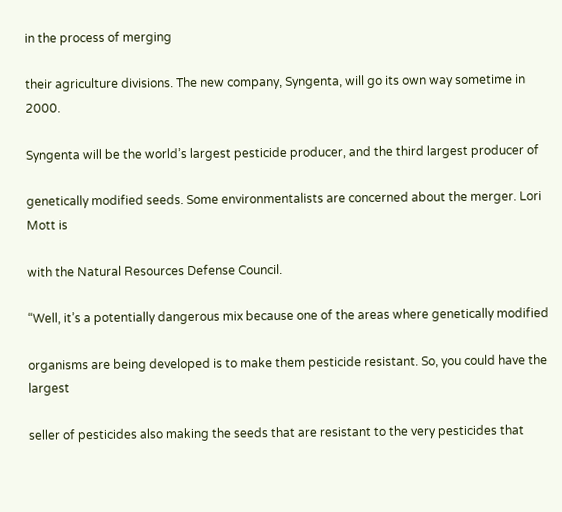in the process of merging

their agriculture divisions. The new company, Syngenta, will go its own way sometime in 2000.

Syngenta will be the world’s largest pesticide producer, and the third largest producer of

genetically modified seeds. Some environmentalists are concerned about the merger. Lori Mott is

with the Natural Resources Defense Council.

“Well, it’s a potentially dangerous mix because one of the areas where genetically modified

organisms are being developed is to make them pesticide resistant. So, you could have the largest

seller of pesticides also making the seeds that are resistant to the very pesticides that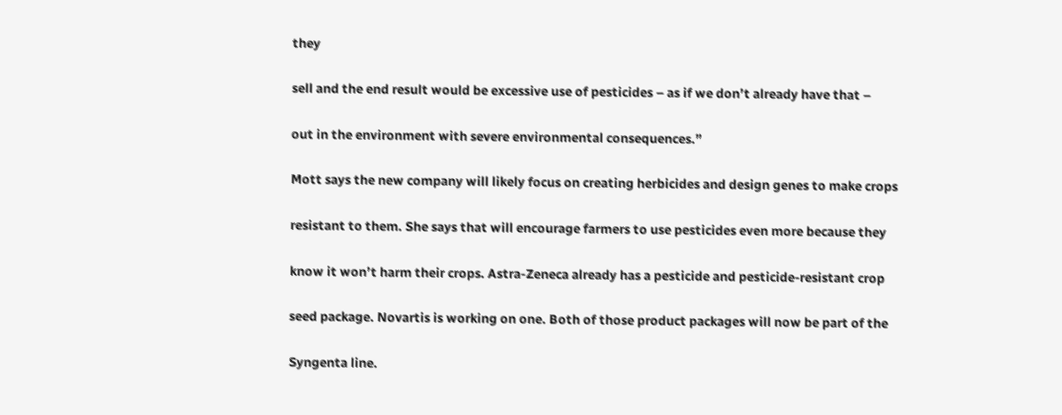they

sell and the end result would be excessive use of pesticides – as if we don’t already have that –

out in the environment with severe environmental consequences.”

Mott says the new company will likely focus on creating herbicides and design genes to make crops

resistant to them. She says that will encourage farmers to use pesticides even more because they

know it won’t harm their crops. Astra-Zeneca already has a pesticide and pesticide-resistant crop

seed package. Novartis is working on one. Both of those product packages will now be part of the

Syngenta line.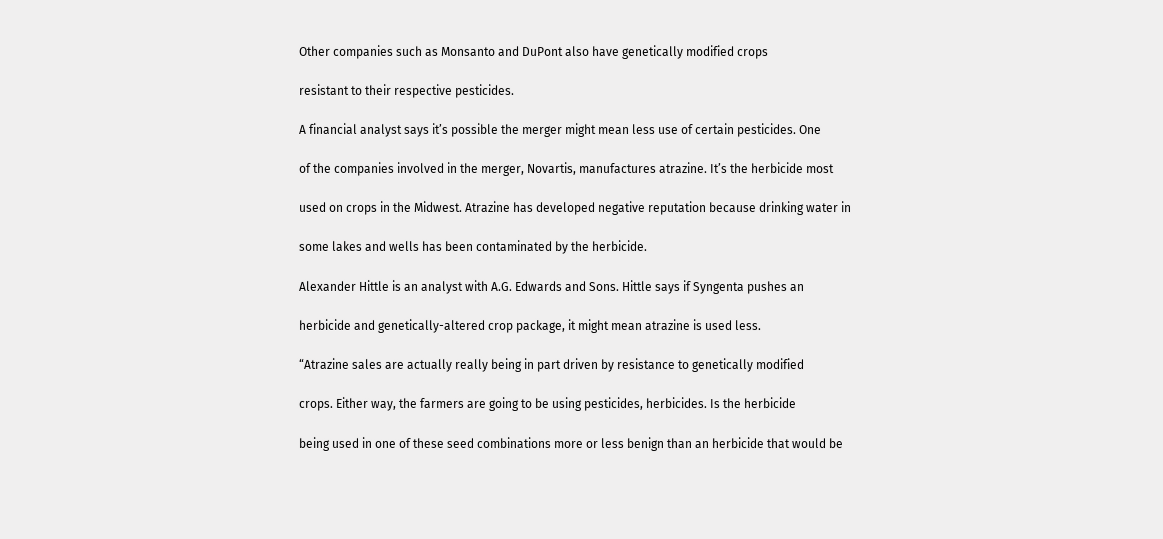Other companies such as Monsanto and DuPont also have genetically modified crops

resistant to their respective pesticides.

A financial analyst says it’s possible the merger might mean less use of certain pesticides. One

of the companies involved in the merger, Novartis, manufactures atrazine. It’s the herbicide most

used on crops in the Midwest. Atrazine has developed negative reputation because drinking water in

some lakes and wells has been contaminated by the herbicide.

Alexander Hittle is an analyst with A.G. Edwards and Sons. Hittle says if Syngenta pushes an

herbicide and genetically-altered crop package, it might mean atrazine is used less.

“Atrazine sales are actually really being in part driven by resistance to genetically modified

crops. Either way, the farmers are going to be using pesticides, herbicides. Is the herbicide

being used in one of these seed combinations more or less benign than an herbicide that would be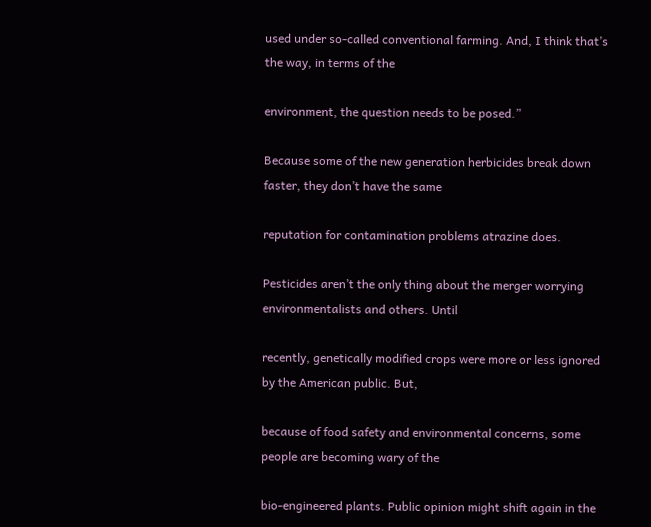used under so-called conventional farming. And, I think that’s the way, in terms of the

environment, the question needs to be posed.”

Because some of the new generation herbicides break down faster, they don’t have the same

reputation for contamination problems atrazine does.

Pesticides aren’t the only thing about the merger worrying environmentalists and others. Until

recently, genetically modified crops were more or less ignored by the American public. But,

because of food safety and environmental concerns, some people are becoming wary of the

bio-engineered plants. Public opinion might shift again in the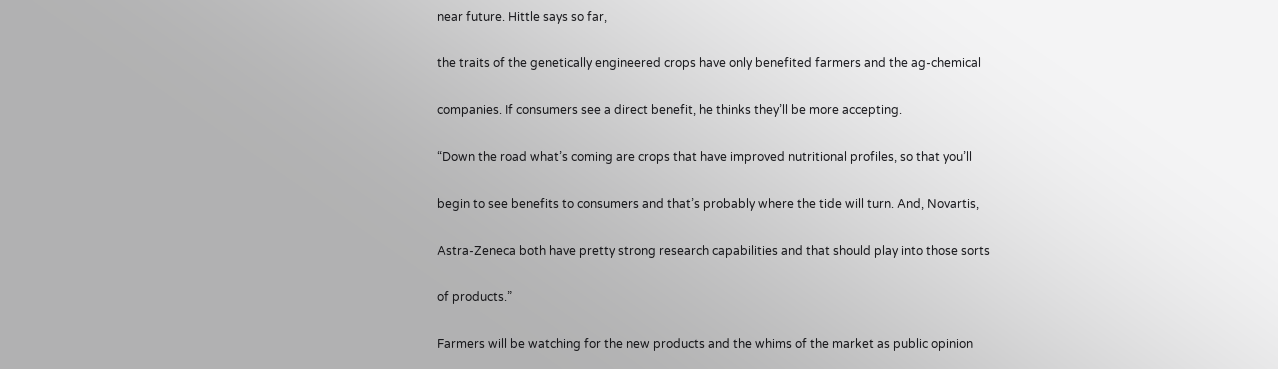near future. Hittle says so far,

the traits of the genetically engineered crops have only benefited farmers and the ag-chemical

companies. If consumers see a direct benefit, he thinks they’ll be more accepting.

“Down the road what’s coming are crops that have improved nutritional profiles, so that you’ll

begin to see benefits to consumers and that’s probably where the tide will turn. And, Novartis,

Astra-Zeneca both have pretty strong research capabilities and that should play into those sorts

of products.”

Farmers will be watching for the new products and the whims of the market as public opinion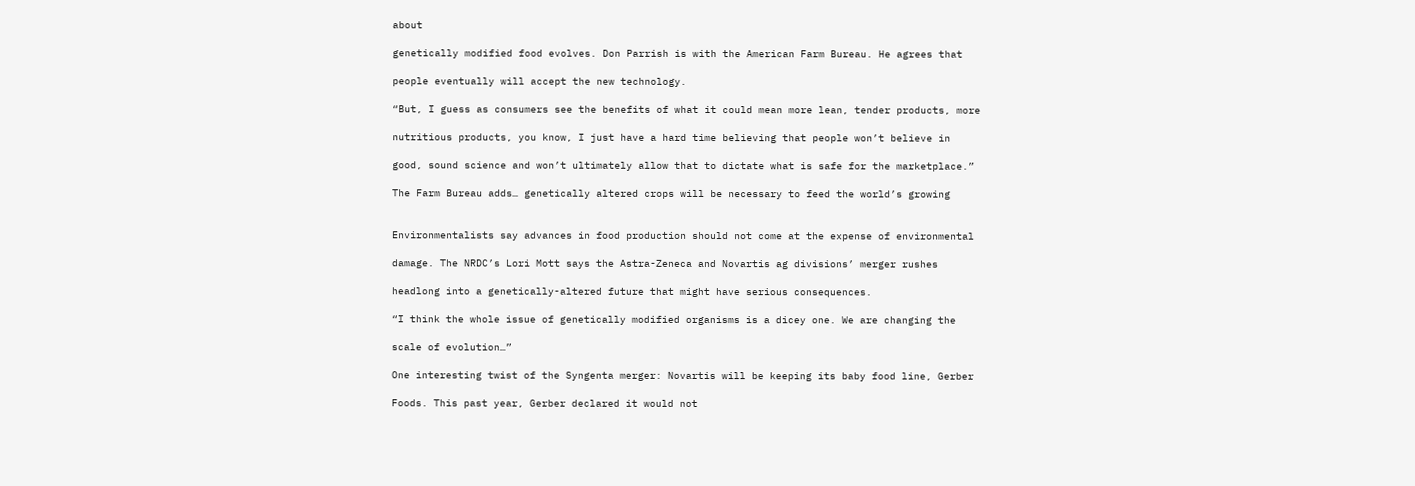about

genetically modified food evolves. Don Parrish is with the American Farm Bureau. He agrees that

people eventually will accept the new technology.

“But, I guess as consumers see the benefits of what it could mean more lean, tender products, more

nutritious products, you know, I just have a hard time believing that people won’t believe in

good, sound science and won’t ultimately allow that to dictate what is safe for the marketplace.”

The Farm Bureau adds… genetically altered crops will be necessary to feed the world’s growing


Environmentalists say advances in food production should not come at the expense of environmental

damage. The NRDC’s Lori Mott says the Astra-Zeneca and Novartis ag divisions’ merger rushes

headlong into a genetically-altered future that might have serious consequences.

“I think the whole issue of genetically modified organisms is a dicey one. We are changing the

scale of evolution…”

One interesting twist of the Syngenta merger: Novartis will be keeping its baby food line, Gerber

Foods. This past year, Gerber declared it would not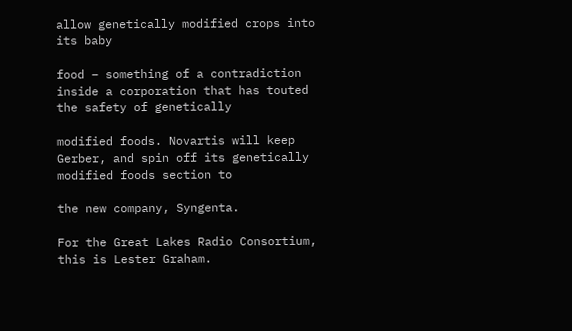allow genetically modified crops into its baby

food – something of a contradiction inside a corporation that has touted the safety of genetically

modified foods. Novartis will keep Gerber, and spin off its genetically modified foods section to

the new company, Syngenta.

For the Great Lakes Radio Consortium, this is Lester Graham.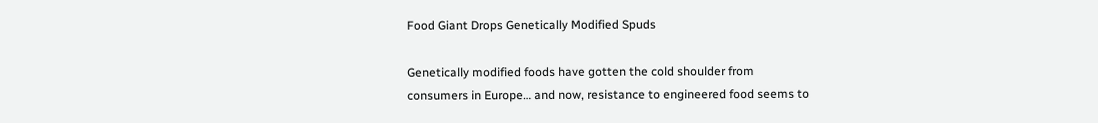Food Giant Drops Genetically Modified Spuds

Genetically modified foods have gotten the cold shoulder from
consumers in Europe… and now, resistance to engineered food seems to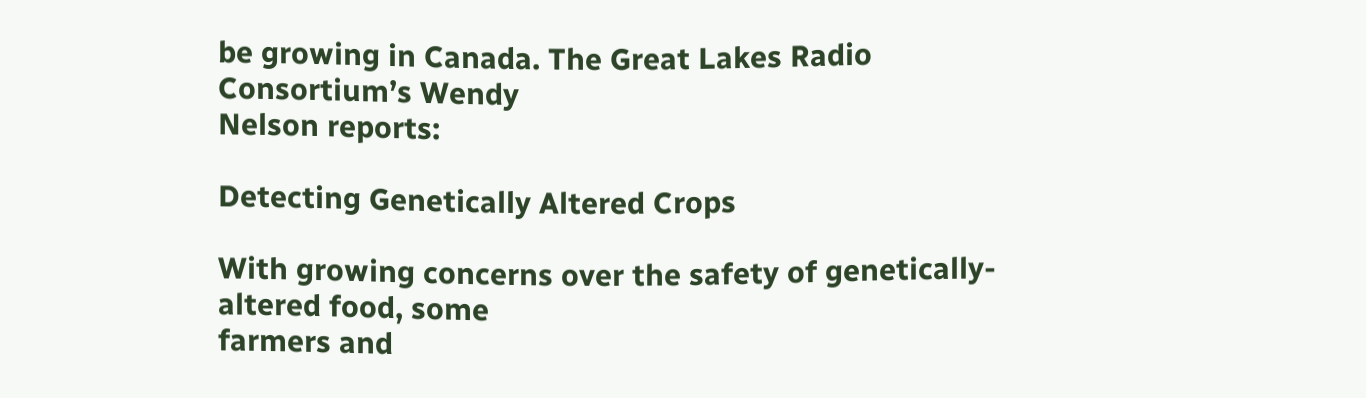be growing in Canada. The Great Lakes Radio Consortium’s Wendy
Nelson reports:

Detecting Genetically Altered Crops

With growing concerns over the safety of genetically-altered food, some
farmers and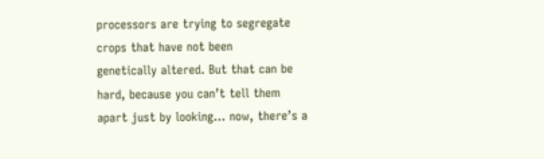processors are trying to segregate crops that have not been
genetically altered. But that can be hard, because you can’t tell them
apart just by looking… now, there’s a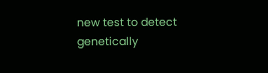new test to detect genetically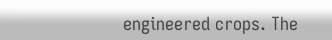engineered crops. The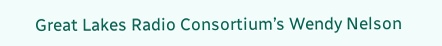Great Lakes Radio Consortium’s Wendy Nelson